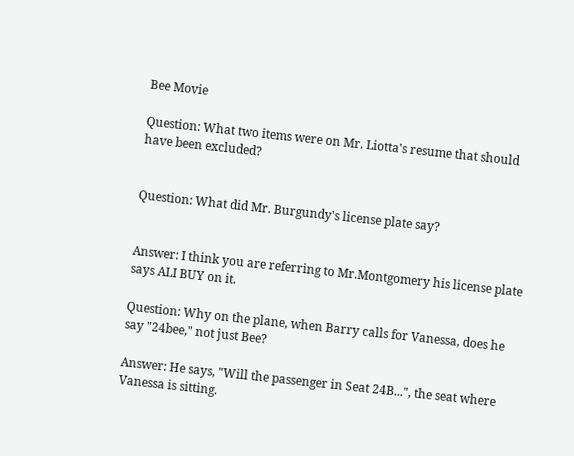Bee Movie

Question: What two items were on Mr. Liotta's resume that should have been excluded?


Question: What did Mr. Burgundy's license plate say?


Answer: I think you are referring to Mr.Montgomery his license plate says ALI BUY on it.

Question: Why on the plane, when Barry calls for Vanessa, does he say "24bee," not just Bee?

Answer: He says, "Will the passenger in Seat 24B...", the seat where Vanessa is sitting.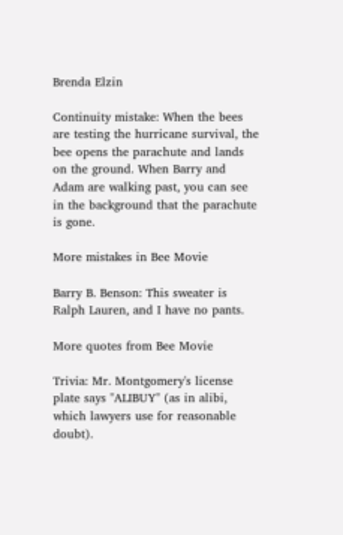Brenda Elzin

Continuity mistake: When the bees are testing the hurricane survival, the bee opens the parachute and lands on the ground. When Barry and Adam are walking past, you can see in the background that the parachute is gone.

More mistakes in Bee Movie

Barry B. Benson: This sweater is Ralph Lauren, and I have no pants.

More quotes from Bee Movie

Trivia: Mr. Montgomery's license plate says "ALIBUY" (as in alibi, which lawyers use for reasonable doubt).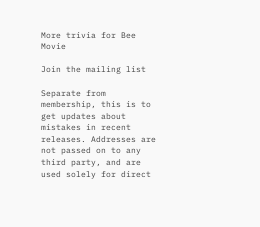More trivia for Bee Movie

Join the mailing list

Separate from membership, this is to get updates about mistakes in recent releases. Addresses are not passed on to any third party, and are used solely for direct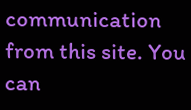communication from this site. You can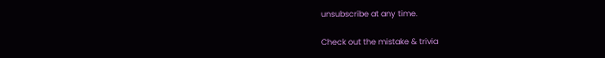unsubscribe at any time.

Check out the mistake & trivia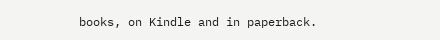books, on Kindle and in paperback.